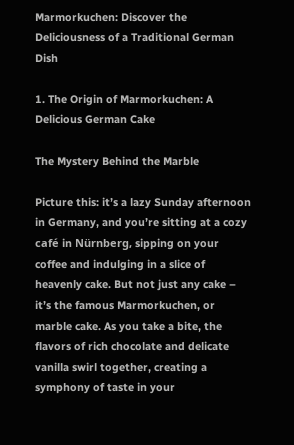Marmorkuchen: Discover the Deliciousness of a Traditional German Dish

1. The Origin of Marmorkuchen: A Delicious German Cake

The Mystery Behind the Marble

Picture this: it’s a lazy Sunday afternoon in Germany, and you’re sitting at a cozy café in Nürnberg, sipping on your coffee and indulging in a slice of heavenly cake. But not just any cake – it’s the famous Marmorkuchen, or marble cake. As you take a bite, the flavors of rich chocolate and delicate vanilla swirl together, creating a symphony of taste in your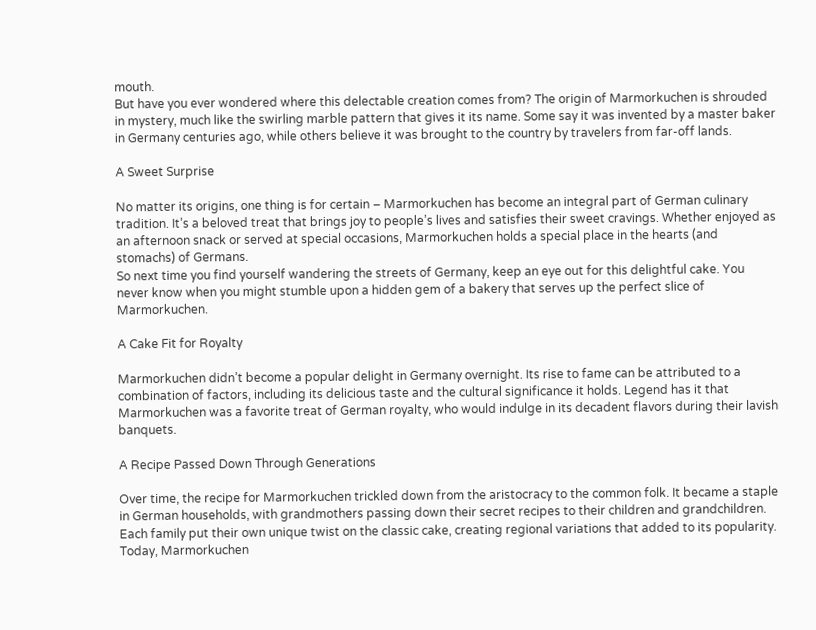mouth.
But have you ever wondered where this delectable creation comes from? The origin of Marmorkuchen is shrouded in mystery, much like the swirling marble pattern that gives it its name. Some say it was invented by a master baker in Germany centuries ago, while others believe it was brought to the country by travelers from far-off lands.

A Sweet Surprise

No matter its origins, one thing is for certain – Marmorkuchen has become an integral part of German culinary tradition. It’s a beloved treat that brings joy to people’s lives and satisfies their sweet cravings. Whether enjoyed as an afternoon snack or served at special occasions, Marmorkuchen holds a special place in the hearts (and stomachs) of Germans.
So next time you find yourself wandering the streets of Germany, keep an eye out for this delightful cake. You never know when you might stumble upon a hidden gem of a bakery that serves up the perfect slice of Marmorkuchen.

A Cake Fit for Royalty

Marmorkuchen didn’t become a popular delight in Germany overnight. Its rise to fame can be attributed to a combination of factors, including its delicious taste and the cultural significance it holds. Legend has it that Marmorkuchen was a favorite treat of German royalty, who would indulge in its decadent flavors during their lavish banquets.

A Recipe Passed Down Through Generations

Over time, the recipe for Marmorkuchen trickled down from the aristocracy to the common folk. It became a staple in German households, with grandmothers passing down their secret recipes to their children and grandchildren. Each family put their own unique twist on the classic cake, creating regional variations that added to its popularity.
Today, Marmorkuchen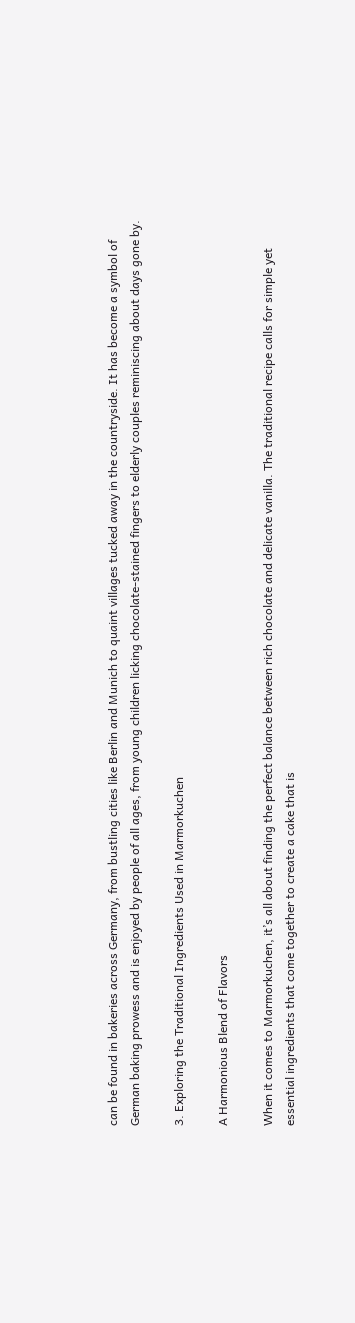can be found in bakeries across Germany, from bustling cities like Berlin and Munich to quaint villages tucked away in the countryside. It has become a symbol of German baking prowess and is enjoyed by people of all ages, from young children licking chocolate-stained fingers to elderly couples reminiscing about days gone by.

3. Exploring the Traditional Ingredients Used in Marmorkuchen

A Harmonious Blend of Flavors

When it comes to Marmorkuchen, it’s all about finding the perfect balance between rich chocolate and delicate vanilla. The traditional recipe calls for simple yet essential ingredients that come together to create a cake that is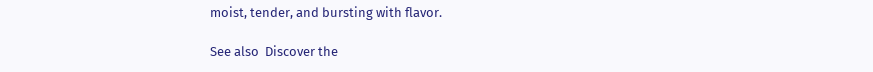moist, tender, and bursting with flavor.

See also  Discover the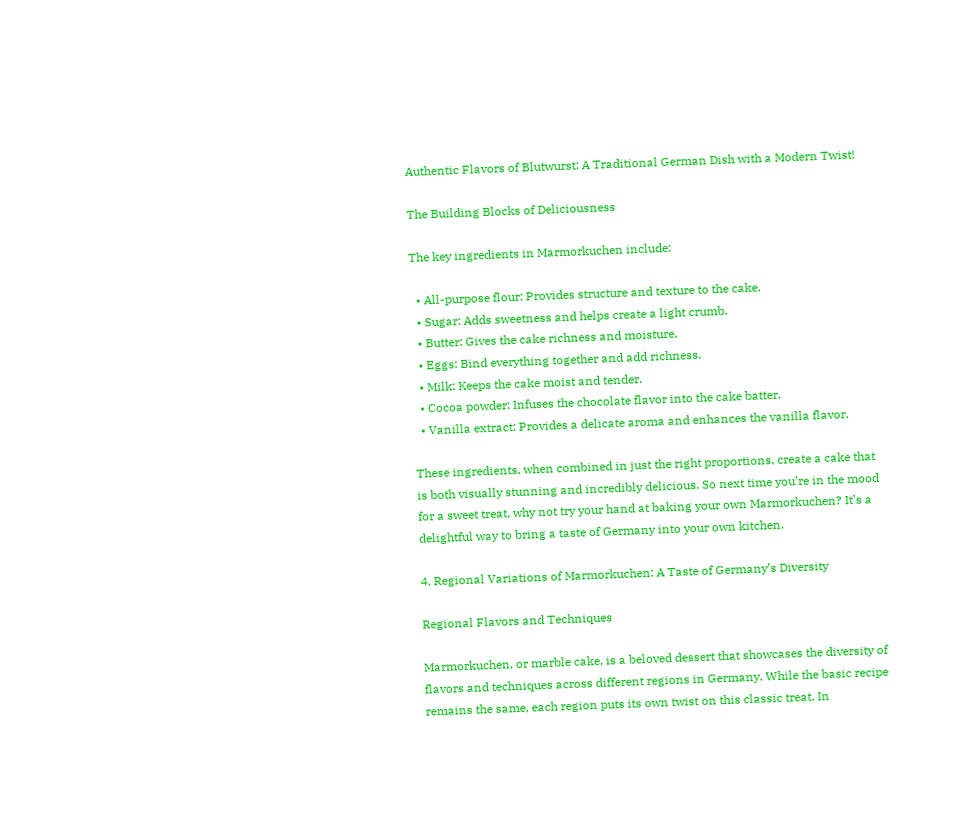Authentic Flavors of Blutwurst: A Traditional German Dish with a Modern Twist!

The Building Blocks of Deliciousness

The key ingredients in Marmorkuchen include:

  • All-purpose flour: Provides structure and texture to the cake.
  • Sugar: Adds sweetness and helps create a light crumb.
  • Butter: Gives the cake richness and moisture.
  • Eggs: Bind everything together and add richness.
  • Milk: Keeps the cake moist and tender.
  • Cocoa powder: Infuses the chocolate flavor into the cake batter.
  • Vanilla extract: Provides a delicate aroma and enhances the vanilla flavor.

These ingredients, when combined in just the right proportions, create a cake that is both visually stunning and incredibly delicious. So next time you’re in the mood for a sweet treat, why not try your hand at baking your own Marmorkuchen? It’s a delightful way to bring a taste of Germany into your own kitchen.

4. Regional Variations of Marmorkuchen: A Taste of Germany’s Diversity

Regional Flavors and Techniques

Marmorkuchen, or marble cake, is a beloved dessert that showcases the diversity of flavors and techniques across different regions in Germany. While the basic recipe remains the same, each region puts its own twist on this classic treat. In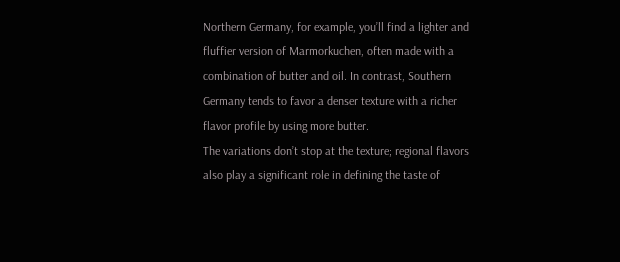Northern Germany, for example, you’ll find a lighter and fluffier version of Marmorkuchen, often made with a combination of butter and oil. In contrast, Southern Germany tends to favor a denser texture with a richer flavor profile by using more butter.
The variations don’t stop at the texture; regional flavors also play a significant role in defining the taste of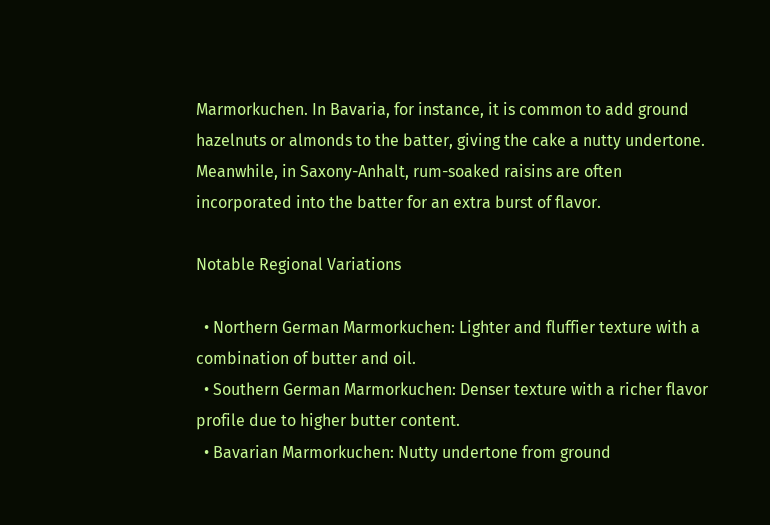Marmorkuchen. In Bavaria, for instance, it is common to add ground hazelnuts or almonds to the batter, giving the cake a nutty undertone. Meanwhile, in Saxony-Anhalt, rum-soaked raisins are often incorporated into the batter for an extra burst of flavor.

Notable Regional Variations

  • Northern German Marmorkuchen: Lighter and fluffier texture with a combination of butter and oil.
  • Southern German Marmorkuchen: Denser texture with a richer flavor profile due to higher butter content.
  • Bavarian Marmorkuchen: Nutty undertone from ground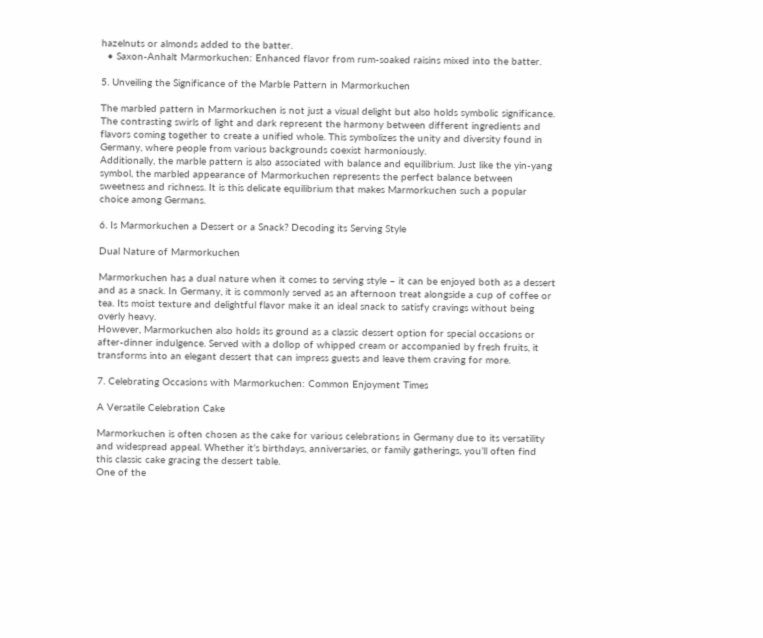hazelnuts or almonds added to the batter.
  • Saxon-Anhalt Marmorkuchen: Enhanced flavor from rum-soaked raisins mixed into the batter.

5. Unveiling the Significance of the Marble Pattern in Marmorkuchen

The marbled pattern in Marmorkuchen is not just a visual delight but also holds symbolic significance. The contrasting swirls of light and dark represent the harmony between different ingredients and flavors coming together to create a unified whole. This symbolizes the unity and diversity found in Germany, where people from various backgrounds coexist harmoniously.
Additionally, the marble pattern is also associated with balance and equilibrium. Just like the yin-yang symbol, the marbled appearance of Marmorkuchen represents the perfect balance between sweetness and richness. It is this delicate equilibrium that makes Marmorkuchen such a popular choice among Germans.

6. Is Marmorkuchen a Dessert or a Snack? Decoding its Serving Style

Dual Nature of Marmorkuchen

Marmorkuchen has a dual nature when it comes to serving style – it can be enjoyed both as a dessert and as a snack. In Germany, it is commonly served as an afternoon treat alongside a cup of coffee or tea. Its moist texture and delightful flavor make it an ideal snack to satisfy cravings without being overly heavy.
However, Marmorkuchen also holds its ground as a classic dessert option for special occasions or after-dinner indulgence. Served with a dollop of whipped cream or accompanied by fresh fruits, it transforms into an elegant dessert that can impress guests and leave them craving for more.

7. Celebrating Occasions with Marmorkuchen: Common Enjoyment Times

A Versatile Celebration Cake

Marmorkuchen is often chosen as the cake for various celebrations in Germany due to its versatility and widespread appeal. Whether it’s birthdays, anniversaries, or family gatherings, you’ll often find this classic cake gracing the dessert table.
One of the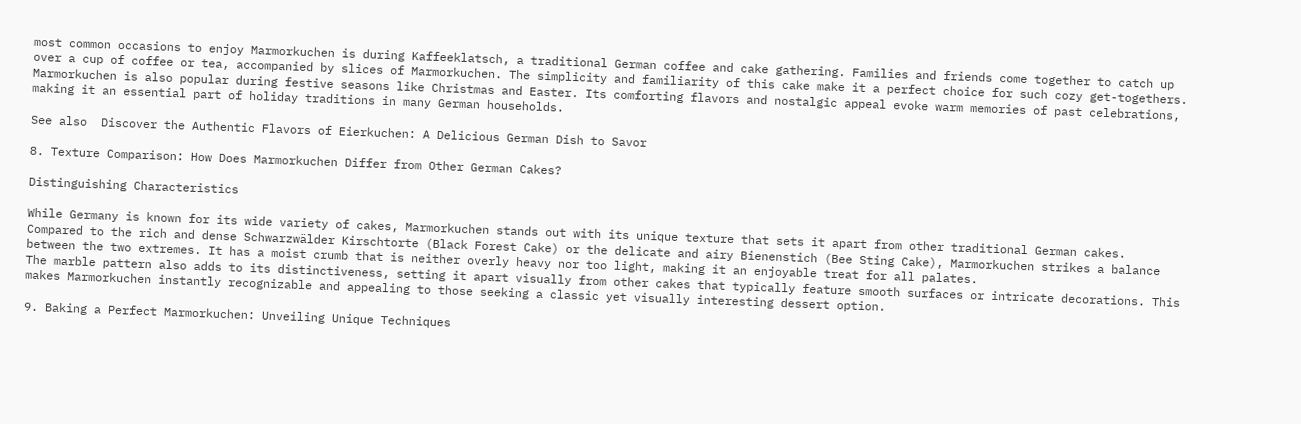most common occasions to enjoy Marmorkuchen is during Kaffeeklatsch, a traditional German coffee and cake gathering. Families and friends come together to catch up over a cup of coffee or tea, accompanied by slices of Marmorkuchen. The simplicity and familiarity of this cake make it a perfect choice for such cozy get-togethers.
Marmorkuchen is also popular during festive seasons like Christmas and Easter. Its comforting flavors and nostalgic appeal evoke warm memories of past celebrations, making it an essential part of holiday traditions in many German households.

See also  Discover the Authentic Flavors of Eierkuchen: A Delicious German Dish to Savor

8. Texture Comparison: How Does Marmorkuchen Differ from Other German Cakes?

Distinguishing Characteristics

While Germany is known for its wide variety of cakes, Marmorkuchen stands out with its unique texture that sets it apart from other traditional German cakes.
Compared to the rich and dense Schwarzwälder Kirschtorte (Black Forest Cake) or the delicate and airy Bienenstich (Bee Sting Cake), Marmorkuchen strikes a balance between the two extremes. It has a moist crumb that is neither overly heavy nor too light, making it an enjoyable treat for all palates.
The marble pattern also adds to its distinctiveness, setting it apart visually from other cakes that typically feature smooth surfaces or intricate decorations. This makes Marmorkuchen instantly recognizable and appealing to those seeking a classic yet visually interesting dessert option.

9. Baking a Perfect Marmorkuchen: Unveiling Unique Techniques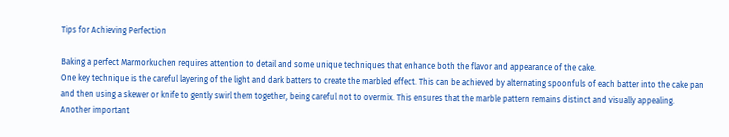Tips for Achieving Perfection

Baking a perfect Marmorkuchen requires attention to detail and some unique techniques that enhance both the flavor and appearance of the cake.
One key technique is the careful layering of the light and dark batters to create the marbled effect. This can be achieved by alternating spoonfuls of each batter into the cake pan and then using a skewer or knife to gently swirl them together, being careful not to overmix. This ensures that the marble pattern remains distinct and visually appealing.
Another important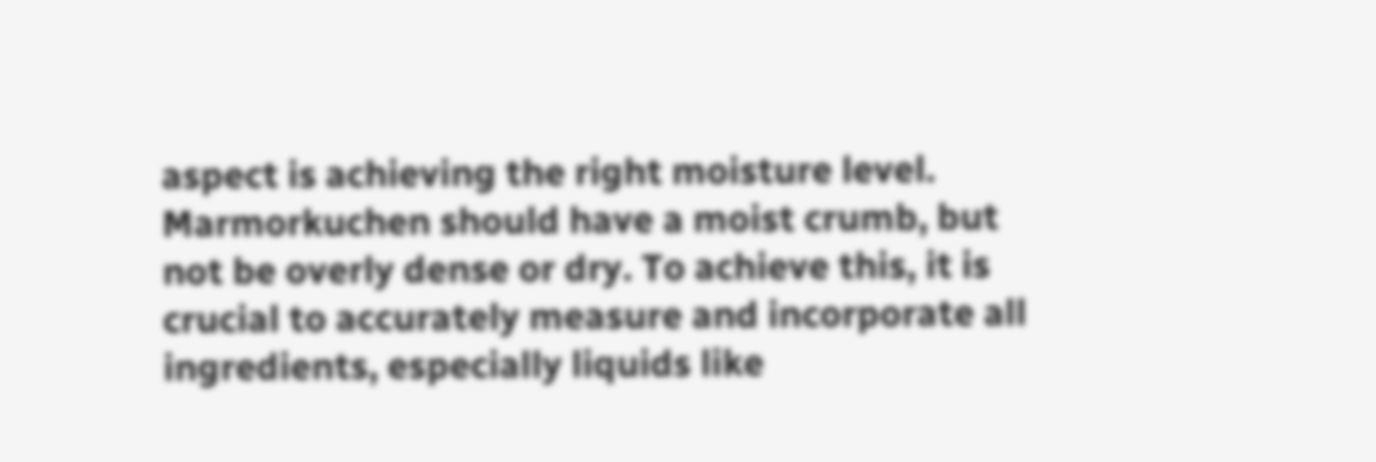aspect is achieving the right moisture level. Marmorkuchen should have a moist crumb, but not be overly dense or dry. To achieve this, it is crucial to accurately measure and incorporate all ingredients, especially liquids like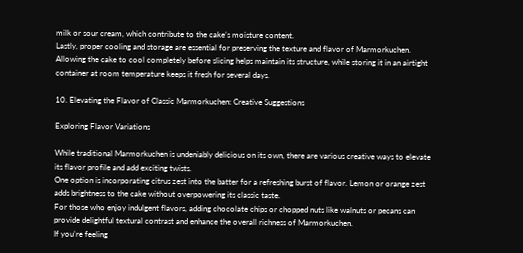milk or sour cream, which contribute to the cake’s moisture content.
Lastly, proper cooling and storage are essential for preserving the texture and flavor of Marmorkuchen. Allowing the cake to cool completely before slicing helps maintain its structure, while storing it in an airtight container at room temperature keeps it fresh for several days.

10. Elevating the Flavor of Classic Marmorkuchen: Creative Suggestions

Exploring Flavor Variations

While traditional Marmorkuchen is undeniably delicious on its own, there are various creative ways to elevate its flavor profile and add exciting twists.
One option is incorporating citrus zest into the batter for a refreshing burst of flavor. Lemon or orange zest adds brightness to the cake without overpowering its classic taste.
For those who enjoy indulgent flavors, adding chocolate chips or chopped nuts like walnuts or pecans can provide delightful textural contrast and enhance the overall richness of Marmorkuchen.
If you’re feeling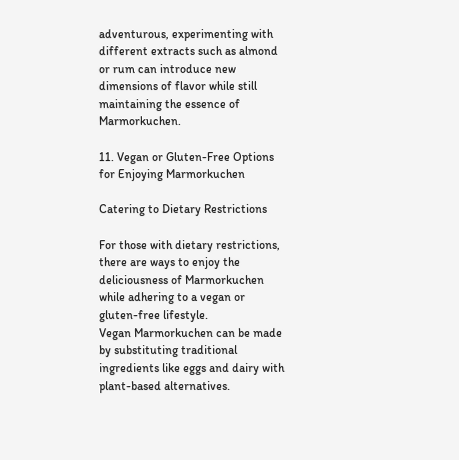adventurous, experimenting with different extracts such as almond or rum can introduce new dimensions of flavor while still maintaining the essence of Marmorkuchen.

11. Vegan or Gluten-Free Options for Enjoying Marmorkuchen

Catering to Dietary Restrictions

For those with dietary restrictions, there are ways to enjoy the deliciousness of Marmorkuchen while adhering to a vegan or gluten-free lifestyle.
Vegan Marmorkuchen can be made by substituting traditional ingredients like eggs and dairy with plant-based alternatives.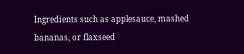Ingredients such as applesauce, mashed bananas, or flaxseed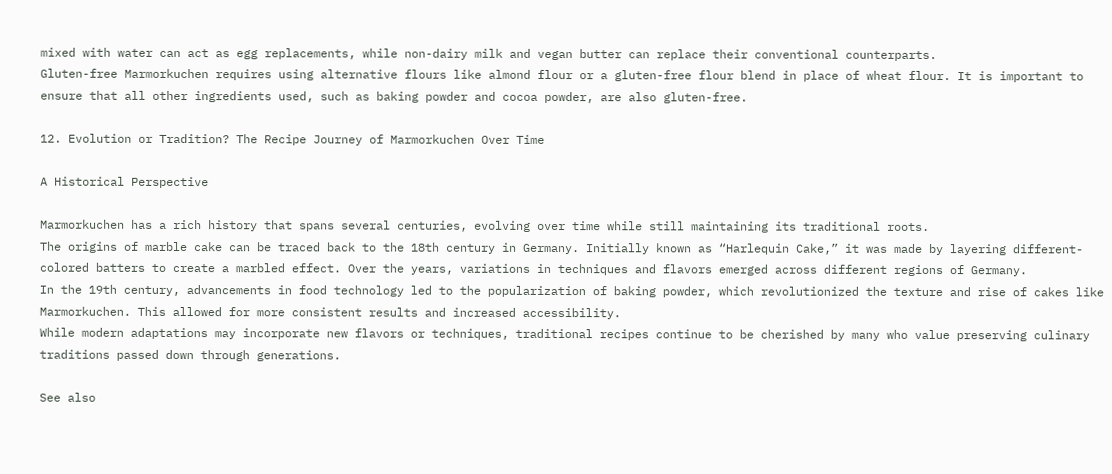mixed with water can act as egg replacements, while non-dairy milk and vegan butter can replace their conventional counterparts.
Gluten-free Marmorkuchen requires using alternative flours like almond flour or a gluten-free flour blend in place of wheat flour. It is important to ensure that all other ingredients used, such as baking powder and cocoa powder, are also gluten-free.

12. Evolution or Tradition? The Recipe Journey of Marmorkuchen Over Time

A Historical Perspective

Marmorkuchen has a rich history that spans several centuries, evolving over time while still maintaining its traditional roots.
The origins of marble cake can be traced back to the 18th century in Germany. Initially known as “Harlequin Cake,” it was made by layering different-colored batters to create a marbled effect. Over the years, variations in techniques and flavors emerged across different regions of Germany.
In the 19th century, advancements in food technology led to the popularization of baking powder, which revolutionized the texture and rise of cakes like Marmorkuchen. This allowed for more consistent results and increased accessibility.
While modern adaptations may incorporate new flavors or techniques, traditional recipes continue to be cherished by many who value preserving culinary traditions passed down through generations.

See also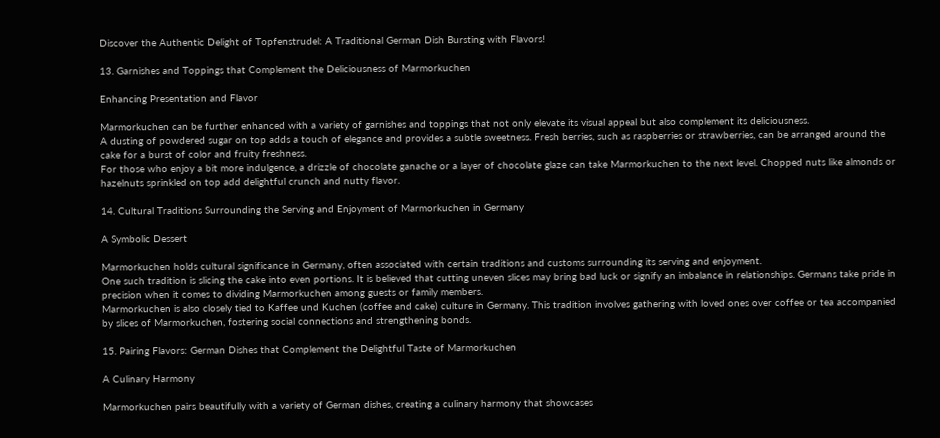Discover the Authentic Delight of Topfenstrudel: A Traditional German Dish Bursting with Flavors!

13. Garnishes and Toppings that Complement the Deliciousness of Marmorkuchen

Enhancing Presentation and Flavor

Marmorkuchen can be further enhanced with a variety of garnishes and toppings that not only elevate its visual appeal but also complement its deliciousness.
A dusting of powdered sugar on top adds a touch of elegance and provides a subtle sweetness. Fresh berries, such as raspberries or strawberries, can be arranged around the cake for a burst of color and fruity freshness.
For those who enjoy a bit more indulgence, a drizzle of chocolate ganache or a layer of chocolate glaze can take Marmorkuchen to the next level. Chopped nuts like almonds or hazelnuts sprinkled on top add delightful crunch and nutty flavor.

14. Cultural Traditions Surrounding the Serving and Enjoyment of Marmorkuchen in Germany

A Symbolic Dessert

Marmorkuchen holds cultural significance in Germany, often associated with certain traditions and customs surrounding its serving and enjoyment.
One such tradition is slicing the cake into even portions. It is believed that cutting uneven slices may bring bad luck or signify an imbalance in relationships. Germans take pride in precision when it comes to dividing Marmorkuchen among guests or family members.
Marmorkuchen is also closely tied to Kaffee und Kuchen (coffee and cake) culture in Germany. This tradition involves gathering with loved ones over coffee or tea accompanied by slices of Marmorkuchen, fostering social connections and strengthening bonds.

15. Pairing Flavors: German Dishes that Complement the Delightful Taste of Marmorkuchen

A Culinary Harmony

Marmorkuchen pairs beautifully with a variety of German dishes, creating a culinary harmony that showcases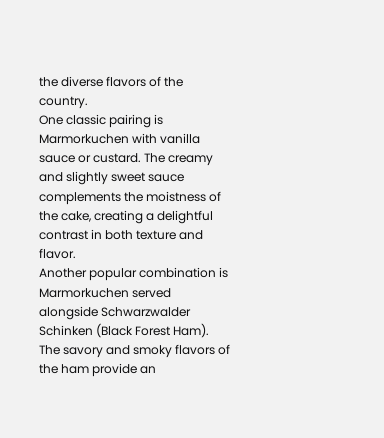the diverse flavors of the country.
One classic pairing is Marmorkuchen with vanilla sauce or custard. The creamy and slightly sweet sauce complements the moistness of the cake, creating a delightful contrast in both texture and flavor.
Another popular combination is Marmorkuchen served alongside Schwarzwalder Schinken (Black Forest Ham). The savory and smoky flavors of the ham provide an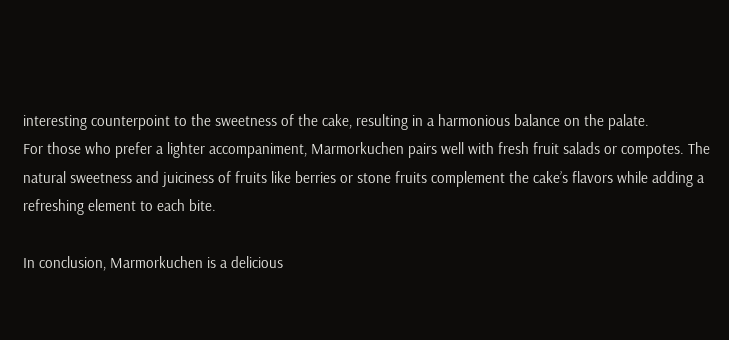interesting counterpoint to the sweetness of the cake, resulting in a harmonious balance on the palate.
For those who prefer a lighter accompaniment, Marmorkuchen pairs well with fresh fruit salads or compotes. The natural sweetness and juiciness of fruits like berries or stone fruits complement the cake’s flavors while adding a refreshing element to each bite.

In conclusion, Marmorkuchen is a delicious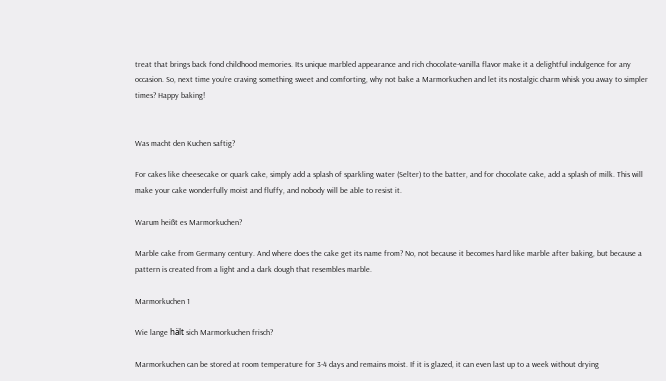treat that brings back fond childhood memories. Its unique marbled appearance and rich chocolate-vanilla flavor make it a delightful indulgence for any occasion. So, next time you’re craving something sweet and comforting, why not bake a Marmorkuchen and let its nostalgic charm whisk you away to simpler times? Happy baking!


Was macht den Kuchen saftig?

For cakes like cheesecake or quark cake, simply add a splash of sparkling water (Selter) to the batter, and for chocolate cake, add a splash of milk. This will make your cake wonderfully moist and fluffy, and nobody will be able to resist it.

Warum heißt es Marmorkuchen?

Marble cake from Germany century. And where does the cake get its name from? No, not because it becomes hard like marble after baking, but because a pattern is created from a light and a dark dough that resembles marble.

Marmorkuchen 1

Wie lange hält sich Marmorkuchen frisch?

Marmorkuchen can be stored at room temperature for 3-4 days and remains moist. If it is glazed, it can even last up to a week without drying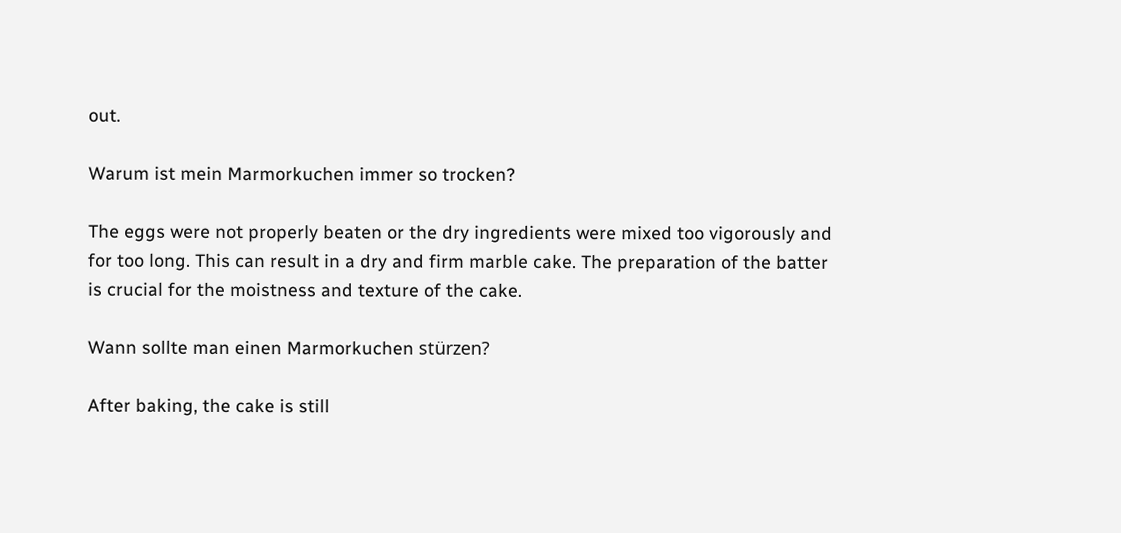out.

Warum ist mein Marmorkuchen immer so trocken?

The eggs were not properly beaten or the dry ingredients were mixed too vigorously and for too long. This can result in a dry and firm marble cake. The preparation of the batter is crucial for the moistness and texture of the cake.

Wann sollte man einen Marmorkuchen stürzen?

After baking, the cake is still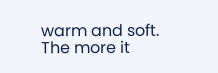warm and soft. The more it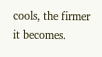cools, the firmer it becomes.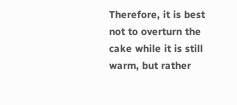Therefore, it is best not to overturn the cake while it is still warm, but rather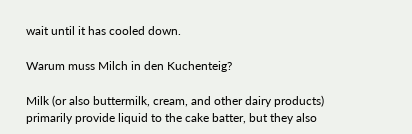wait until it has cooled down.

Warum muss Milch in den Kuchenteig?

Milk (or also buttermilk, cream, and other dairy products) primarily provide liquid to the cake batter, but they also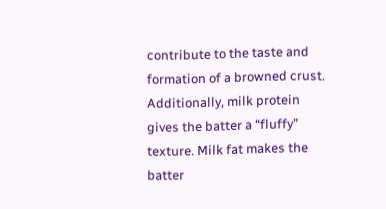contribute to the taste and formation of a browned crust. Additionally, milk protein gives the batter a “fluffy” texture. Milk fat makes the batter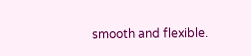smooth and flexible.